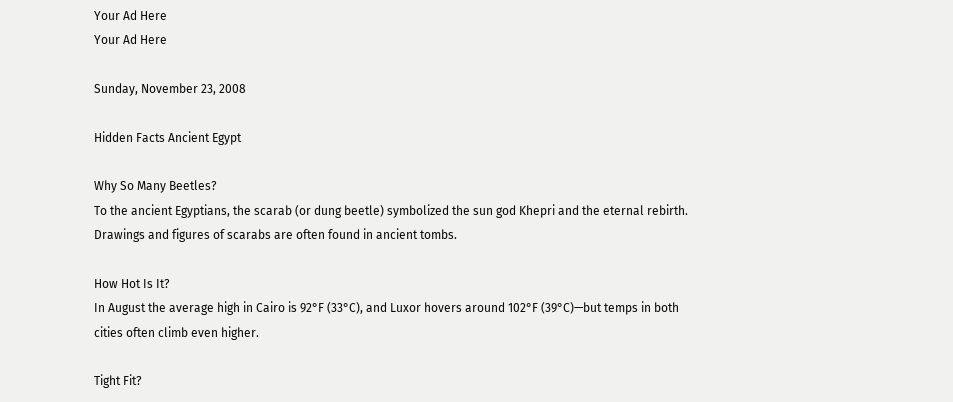Your Ad Here
Your Ad Here

Sunday, November 23, 2008

Hidden Facts Ancient Egypt

Why So Many Beetles?
To the ancient Egyptians, the scarab (or dung beetle) symbolized the sun god Khepri and the eternal rebirth. Drawings and figures of scarabs are often found in ancient tombs.

How Hot Is It?
In August the average high in Cairo is 92°F (33°C), and Luxor hovers around 102°F (39°C)—but temps in both cities often climb even higher.

Tight Fit?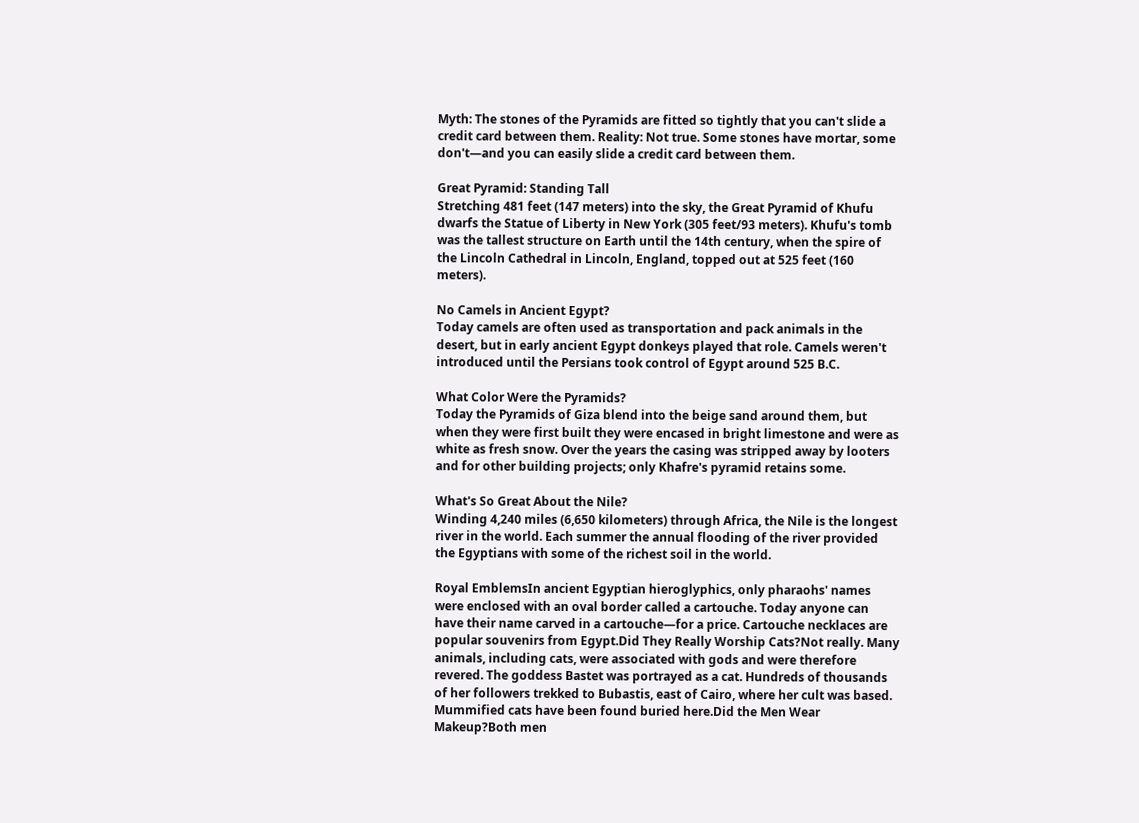Myth: The stones of the Pyramids are fitted so tightly that you can't slide a credit card between them. Reality: Not true. Some stones have mortar, some don't—and you can easily slide a credit card between them.

Great Pyramid: Standing Tall
Stretching 481 feet (147 meters) into the sky, the Great Pyramid of Khufu dwarfs the Statue of Liberty in New York (305 feet/93 meters). Khufu's tomb was the tallest structure on Earth until the 14th century, when the spire of the Lincoln Cathedral in Lincoln, England, topped out at 525 feet (160 meters).

No Camels in Ancient Egypt?
Today camels are often used as transportation and pack animals in the desert, but in early ancient Egypt donkeys played that role. Camels weren't introduced until the Persians took control of Egypt around 525 B.C.

What Color Were the Pyramids?
Today the Pyramids of Giza blend into the beige sand around them, but when they were first built they were encased in bright limestone and were as white as fresh snow. Over the years the casing was stripped away by looters and for other building projects; only Khafre's pyramid retains some.

What's So Great About the Nile?
Winding 4,240 miles (6,650 kilometers) through Africa, the Nile is the longest river in the world. Each summer the annual flooding of the river provided the Egyptians with some of the richest soil in the world.

Royal EmblemsIn ancient Egyptian hieroglyphics, only pharaohs' names were enclosed with an oval border called a cartouche. Today anyone can have their name carved in a cartouche—for a price. Cartouche necklaces are popular souvenirs from Egypt.Did They Really Worship Cats?Not really. Many animals, including cats, were associated with gods and were therefore revered. The goddess Bastet was portrayed as a cat. Hundreds of thousands of her followers trekked to Bubastis, east of Cairo, where her cult was based. Mummified cats have been found buried here.Did the Men Wear Makeup?Both men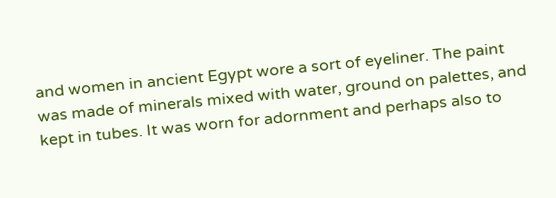and women in ancient Egypt wore a sort of eyeliner. The paint was made of minerals mixed with water, ground on palettes, and kept in tubes. It was worn for adornment and perhaps also to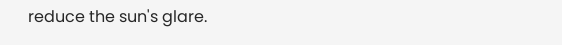reduce the sun's glare.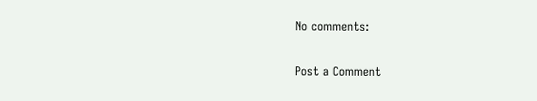No comments:

Post a Comment